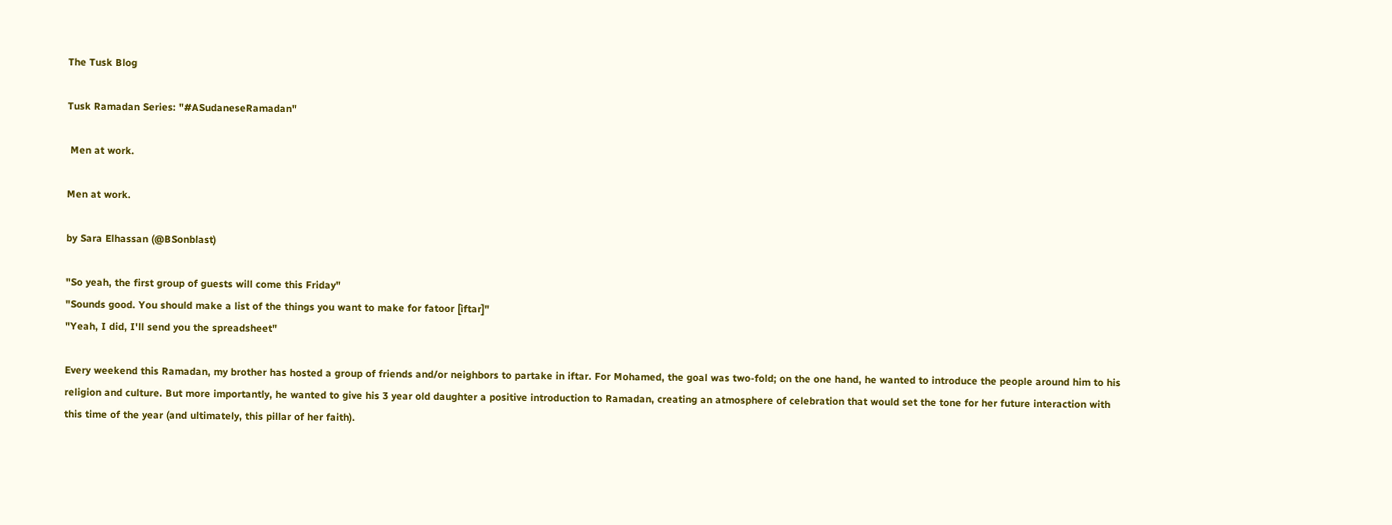The Tusk Blog

Tusk Ramadan Series: "#ASudaneseRamadan"

 Men at work.

Men at work.

by Sara Elhassan (@BSonblast)

"So yeah, the first group of guests will come this Friday"
"Sounds good. You should make a list of the things you want to make for fatoor [iftar]"
"Yeah, I did, I'll send you the spreadsheet"

Every weekend this Ramadan, my brother has hosted a group of friends and/or neighbors to partake in iftar. For Mohamed, the goal was two-fold; on the one hand, he wanted to introduce the people around him to his religion and culture. But more importantly, he wanted to give his 3 year old daughter a positive introduction to Ramadan, creating an atmosphere of celebration that would set the tone for her future interaction with this time of the year (and ultimately, this pillar of her faith).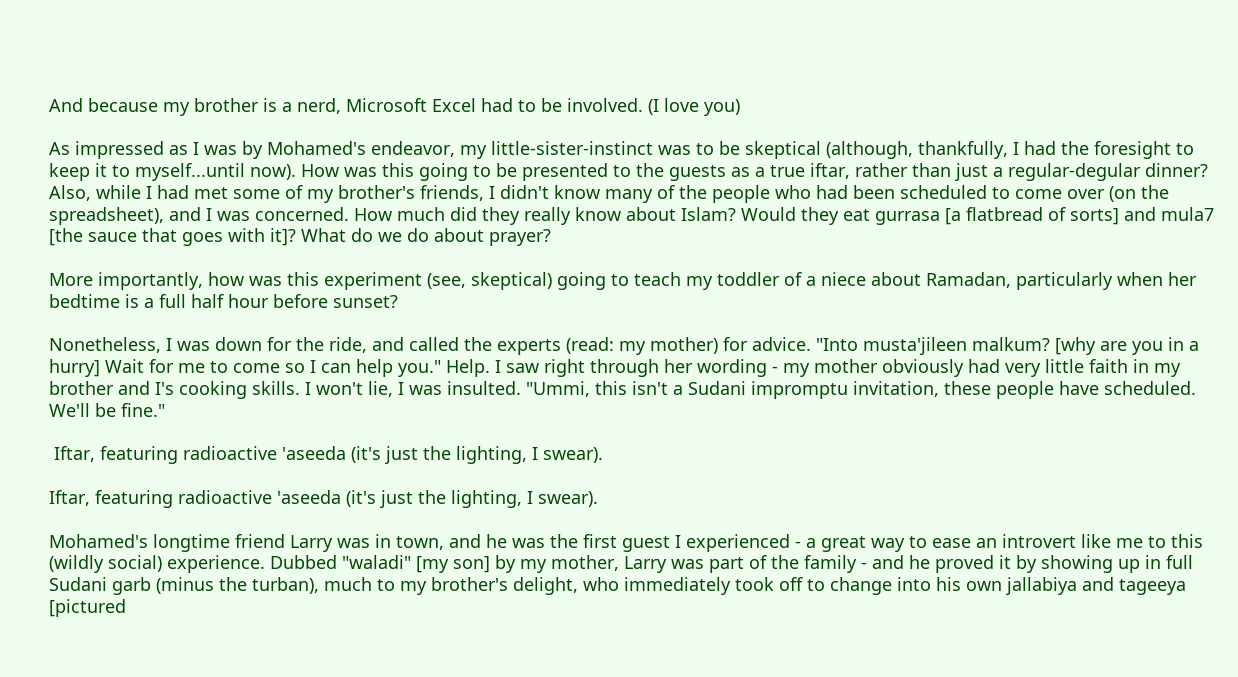And because my brother is a nerd, Microsoft Excel had to be involved. (I love you)

As impressed as I was by Mohamed's endeavor, my little-sister-instinct was to be skeptical (although, thankfully, I had the foresight to keep it to myself...until now). How was this going to be presented to the guests as a true iftar, rather than just a regular-degular dinner? Also, while I had met some of my brother's friends, I didn't know many of the people who had been scheduled to come over (on the spreadsheet), and I was concerned. How much did they really know about Islam? Would they eat gurrasa [a flatbread of sorts] and mula7 [the sauce that goes with it]? What do we do about prayer?

More importantly, how was this experiment (see, skeptical) going to teach my toddler of a niece about Ramadan, particularly when her bedtime is a full half hour before sunset?

Nonetheless, I was down for the ride, and called the experts (read: my mother) for advice. "Into musta'jileen malkum? [why are you in a hurry] Wait for me to come so I can help you." Help. I saw right through her wording - my mother obviously had very little faith in my brother and I's cooking skills. I won't lie, I was insulted. "Ummi, this isn't a Sudani impromptu invitation, these people have scheduled. We'll be fine."

 Iftar, featuring radioactive 'aseeda (it's just the lighting, I swear).

Iftar, featuring radioactive 'aseeda (it's just the lighting, I swear).

Mohamed's longtime friend Larry was in town, and he was the first guest I experienced - a great way to ease an introvert like me to this (wildly social) experience. Dubbed "waladi" [my son] by my mother, Larry was part of the family - and he proved it by showing up in full Sudani garb (minus the turban), much to my brother's delight, who immediately took off to change into his own jallabiya and tageeya [pictured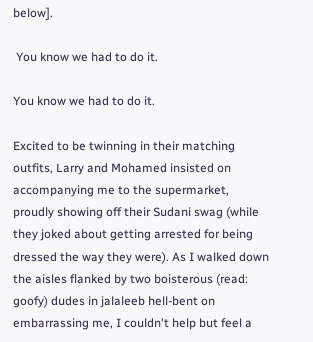below].

 You know we had to do it.

You know we had to do it.

Excited to be twinning in their matching outfits, Larry and Mohamed insisted on accompanying me to the supermarket, proudly showing off their Sudani swag (while they joked about getting arrested for being dressed the way they were). As I walked down the aisles flanked by two boisterous (read: goofy) dudes in jalaleeb hell-bent on embarrassing me, I couldn't help but feel a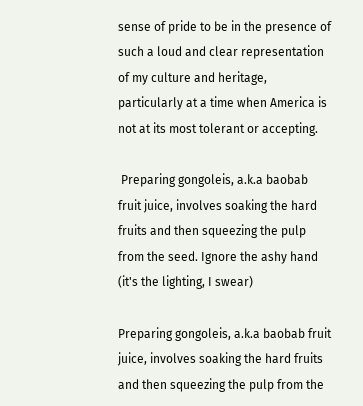sense of pride to be in the presence of such a loud and clear representation of my culture and heritage, particularly at a time when America is not at its most tolerant or accepting.

 Preparing gongoleis, a.k.a baobab fruit juice, involves soaking the hard fruits and then squeezing the pulp from the seed. Ignore the ashy hand (it's the lighting, I swear)

Preparing gongoleis, a.k.a baobab fruit juice, involves soaking the hard fruits and then squeezing the pulp from the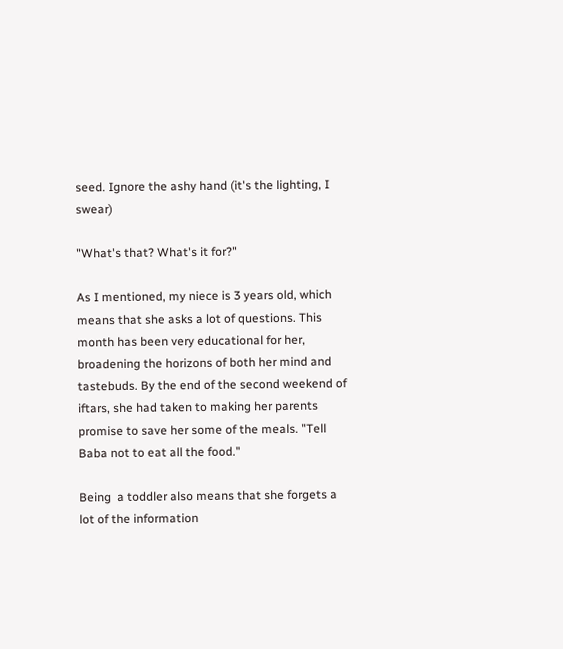seed. Ignore the ashy hand (it's the lighting, I swear)

"What's that? What's it for?"

As I mentioned, my niece is 3 years old, which means that she asks a lot of questions. This month has been very educational for her, broadening the horizons of both her mind and tastebuds. By the end of the second weekend of iftars, she had taken to making her parents promise to save her some of the meals. "Tell Baba not to eat all the food."

Being  a toddler also means that she forgets a lot of the information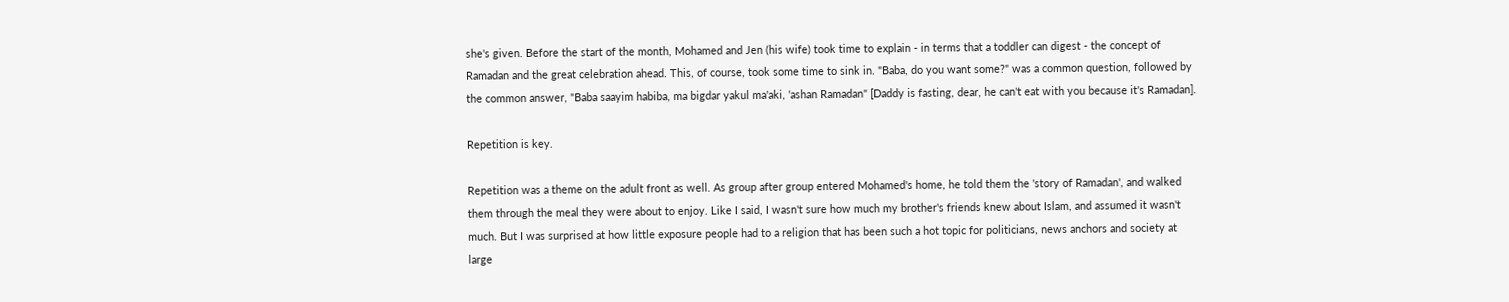she's given. Before the start of the month, Mohamed and Jen (his wife) took time to explain - in terms that a toddler can digest - the concept of Ramadan and the great celebration ahead. This, of course, took some time to sink in. "Baba, do you want some?" was a common question, followed by the common answer, "Baba saayim habiba, ma bigdar yakul ma'aki, 'ashan Ramadan" [Daddy is fasting, dear, he can't eat with you because it's Ramadan].

Repetition is key.

Repetition was a theme on the adult front as well. As group after group entered Mohamed's home, he told them the 'story of Ramadan', and walked them through the meal they were about to enjoy. Like I said, I wasn't sure how much my brother's friends knew about Islam, and assumed it wasn't much. But I was surprised at how little exposure people had to a religion that has been such a hot topic for politicians, news anchors and society at large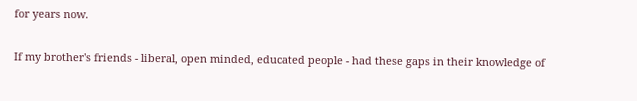for years now.

If my brother's friends - liberal, open minded, educated people - had these gaps in their knowledge of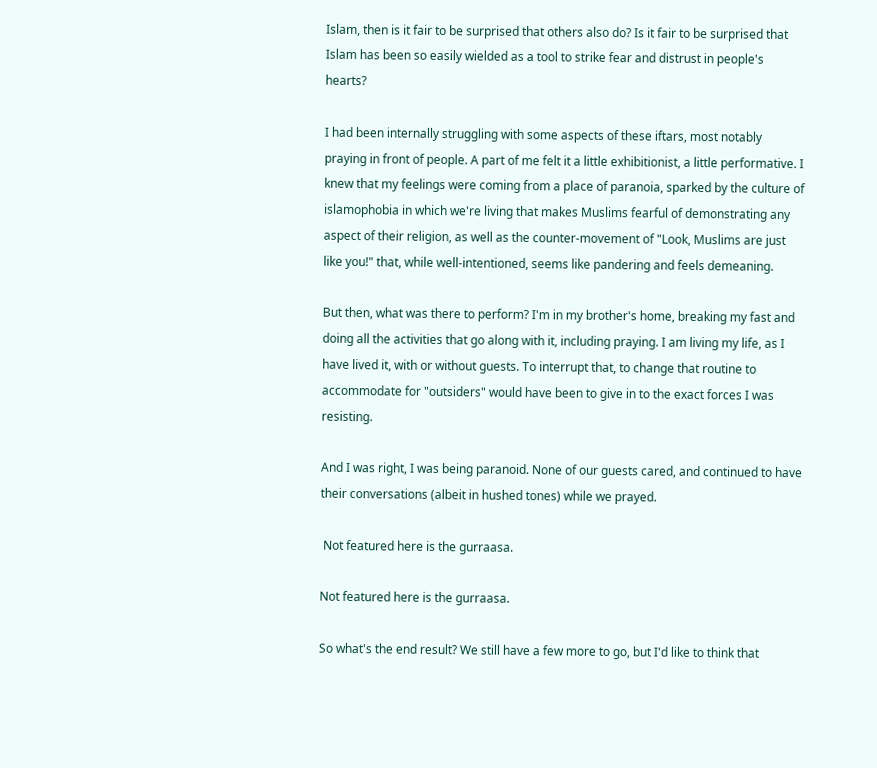Islam, then is it fair to be surprised that others also do? Is it fair to be surprised that Islam has been so easily wielded as a tool to strike fear and distrust in people's hearts?

I had been internally struggling with some aspects of these iftars, most notably praying in front of people. A part of me felt it a little exhibitionist, a little performative. I knew that my feelings were coming from a place of paranoia, sparked by the culture of islamophobia in which we're living that makes Muslims fearful of demonstrating any aspect of their religion, as well as the counter-movement of "Look, Muslims are just like you!" that, while well-intentioned, seems like pandering and feels demeaning.

But then, what was there to perform? I'm in my brother's home, breaking my fast and doing all the activities that go along with it, including praying. I am living my life, as I have lived it, with or without guests. To interrupt that, to change that routine to accommodate for "outsiders" would have been to give in to the exact forces I was resisting.

And I was right, I was being paranoid. None of our guests cared, and continued to have their conversations (albeit in hushed tones) while we prayed.

 Not featured here is the gurraasa.

Not featured here is the gurraasa.

So what's the end result? We still have a few more to go, but I'd like to think that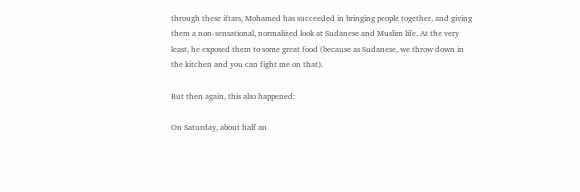through these iftars, Mohamed has succeeded in bringing people together, and giving them a non-sensational, normalized look at Sudanese and Muslim life. At the very least, he exposed them to some great food (because as Sudanese, we throw down in the kitchen and you can fight me on that).

But then again, this also happened:

On Saturday, about half an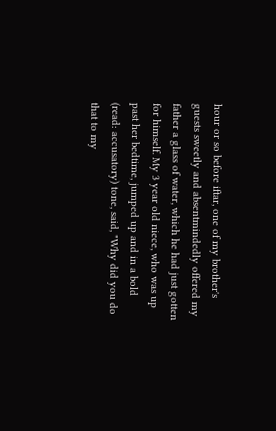hour or so before iftar, one of my brother's guests sweetly and absentmindedly offered my father a glass of water, which he had just gotten for himself. My 3 year old niece, who was up past her bedtime, jumped up and in a bold (read: accusatory) tone, said, "Why did you do that to my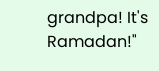grandpa! It's Ramadan!"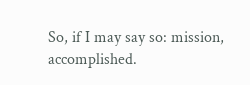So, if I may say so: mission, accomplished.